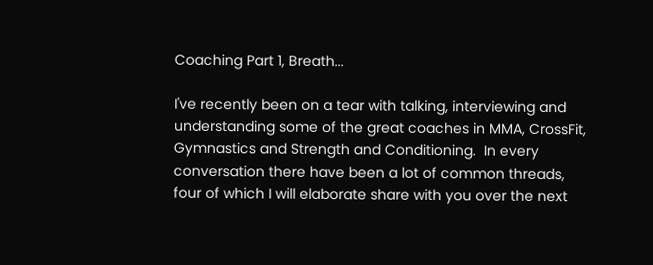Coaching Part 1, Breath...

I've recently been on a tear with talking, interviewing and understanding some of the great coaches in MMA, CrossFit, Gymnastics and Strength and Conditioning.  In every conversation there have been a lot of common threads, four of which I will elaborate share with you over the next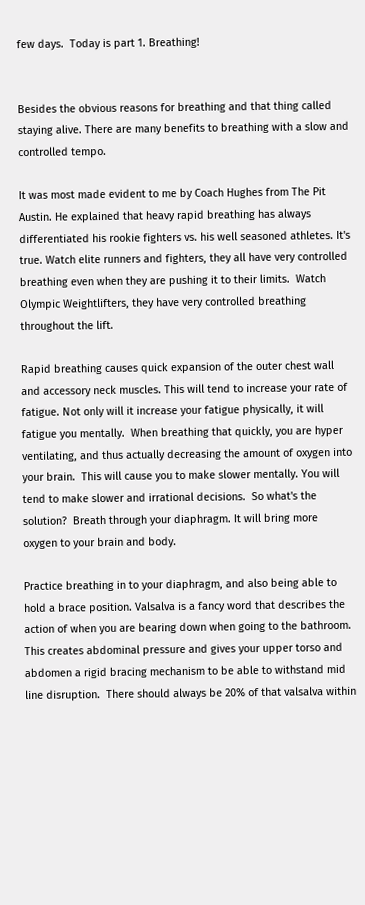few days.  Today is part 1. Breathing!


Besides the obvious reasons for breathing and that thing called staying alive. There are many benefits to breathing with a slow and controlled tempo.

It was most made evident to me by Coach Hughes from The Pit Austin. He explained that heavy rapid breathing has always differentiated his rookie fighters vs. his well seasoned athletes. It's true. Watch elite runners and fighters, they all have very controlled breathing even when they are pushing it to their limits.  Watch Olympic Weightlifters, they have very controlled breathing throughout the lift.

Rapid breathing causes quick expansion of the outer chest wall and accessory neck muscles. This will tend to increase your rate of fatigue. Not only will it increase your fatigue physically, it will fatigue you mentally.  When breathing that quickly, you are hyper ventilating, and thus actually decreasing the amount of oxygen into your brain.  This will cause you to make slower mentally. You will tend to make slower and irrational decisions.  So what's the solution?  Breath through your diaphragm. It will bring more oxygen to your brain and body.

Practice breathing in to your diaphragm, and also being able to hold a brace position. Valsalva is a fancy word that describes the action of when you are bearing down when going to the bathroom. This creates abdominal pressure and gives your upper torso and abdomen a rigid bracing mechanism to be able to withstand mid line disruption.  There should always be 20% of that valsalva within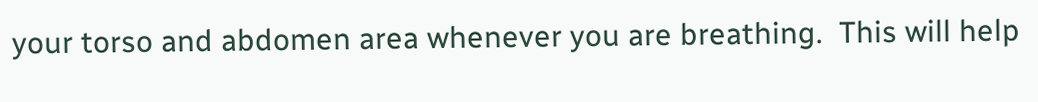your torso and abdomen area whenever you are breathing.  This will help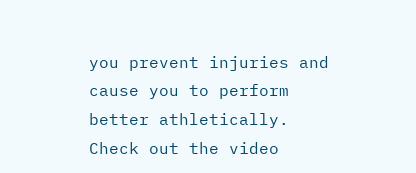you prevent injuries and cause you to perform better athletically. Check out the video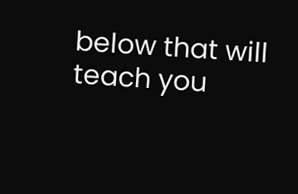below that will teach you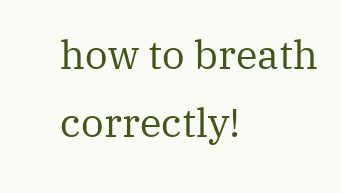how to breath correctly!